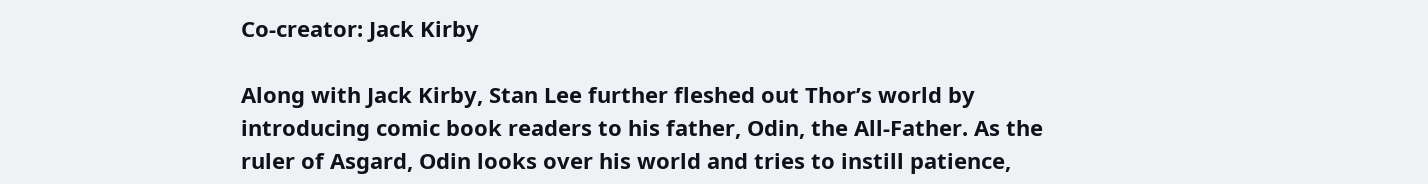Co-creator: Jack Kirby

Along with Jack Kirby, Stan Lee further fleshed out Thor’s world by introducing comic book readers to his father, Odin, the All-Father. As the ruler of Asgard, Odin looks over his world and tries to instill patience,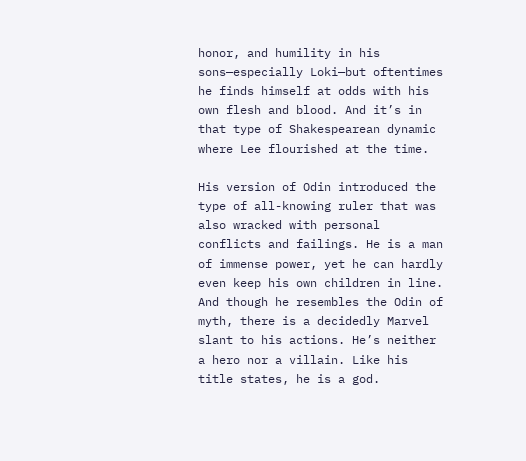honor, and humility in his sons—especially Loki—but oftentimes he finds himself at odds with his own flesh and blood. And it’s in that type of Shakespearean dynamic where Lee flourished at the time.

His version of Odin introduced the type of all-knowing ruler that was also wracked with personal conflicts and failings. He is a man of immense power, yet he can hardly even keep his own children in line. And though he resembles the Odin of myth, there is a decidedly Marvel slant to his actions. He’s neither a hero nor a villain. Like his title states, he is a god.